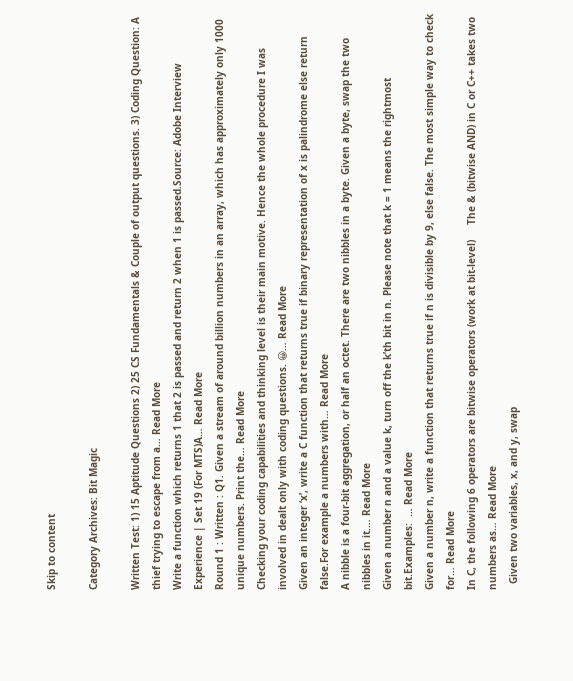Skip to content

Category Archives: Bit Magic

Written Test: 1) 15 Aptitude Questions 2) 25 CS Fundamentals & Couple of output questions. 3) Coding Question: A thief trying to escape from a… Read More
Write a function which returns 1 that 2 is passed and return 2 when 1 is passed.Source: Adobe Interview Experience | Set 19 (For MTS)A… Read More
Round 1 : Written : Q1. Given a stream of around billion numbers in an array, which has approximately only 1000 unique numbers. Print the… Read More
Checking your coding capabilities and thinking level is their main motive. Hence the whole procedure I was involved in dealt only with coding questions. 😀… Read More
Given an integer ‘x’, write a C function that returns true if binary representation of x is palindrome else return false.For example a numbers with… Read More
A nibble is a four-bit aggregation, or half an octet. There are two nibbles in a byte. Given a byte, swap the two nibbles in it.… Read More
Given a number n and a value k, turn off the k’th bit in n. Please note that k = 1 means the rightmost bit.Examples:  … Read More
Given a number n, write a function that returns true if n is divisible by 9, else false. The most simple way to check for… Read More
In C, the following 6 operators are bitwise operators (work at bit-level)     The & (bitwise AND) in C or C++ takes two numbers as… Read More
  Given two variables, x, and y, swap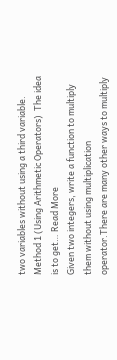two variables without using a third variable.  Method 1 (Using Arithmetic Operators)  The idea is to get… Read More
Given two integers, write a function to multiply them without using multiplication operator.There are many other ways to multiply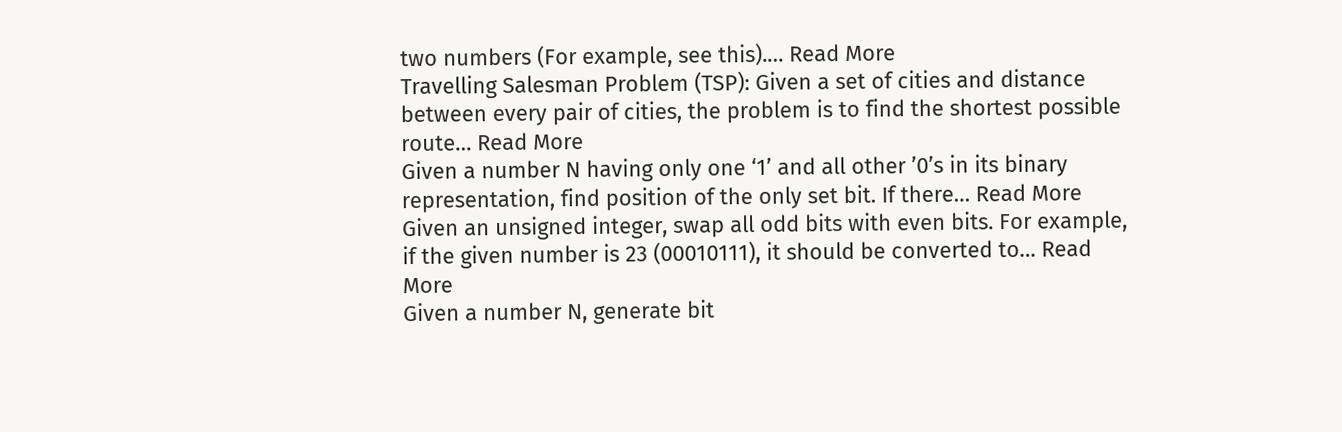two numbers (For example, see this).… Read More
Travelling Salesman Problem (TSP): Given a set of cities and distance between every pair of cities, the problem is to find the shortest possible route… Read More
Given a number N having only one ‘1’ and all other ’0’s in its binary representation, find position of the only set bit. If there… Read More
Given an unsigned integer, swap all odd bits with even bits. For example, if the given number is 23 (00010111), it should be converted to… Read More
Given a number N, generate bit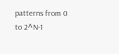patterns from 0 to 2^N-1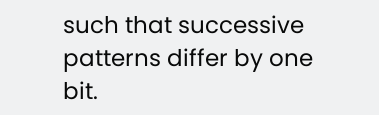such that successive patterns differ by one bit.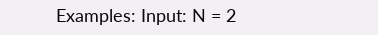Examples: Input: N = 2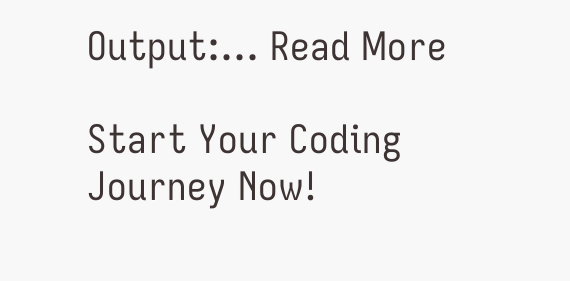Output:… Read More

Start Your Coding Journey Now!